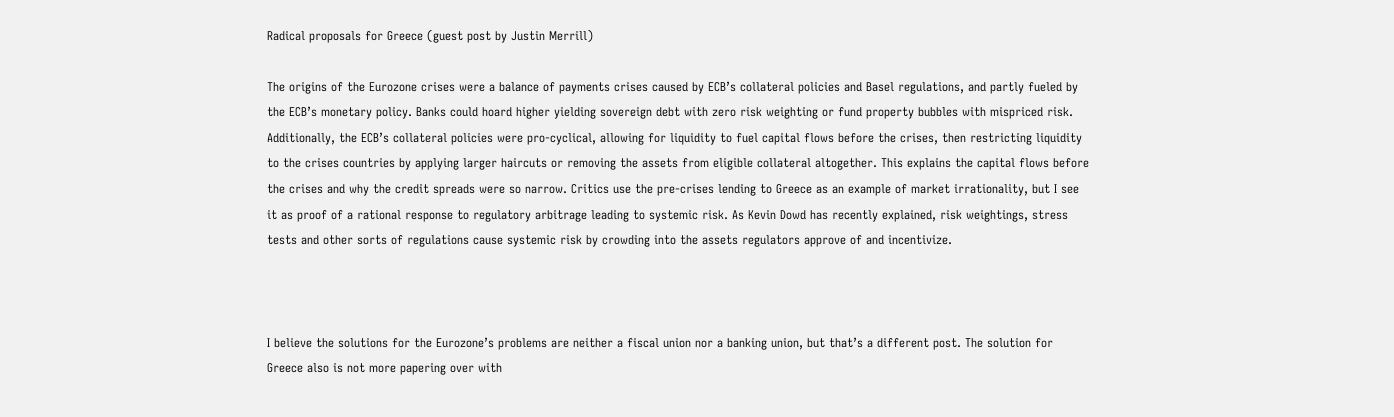Radical proposals for Greece (guest post by Justin Merrill)

The origins of the Eurozone crises were a balance of payments crises caused by ECB’s collateral policies and Basel regulations, and partly fueled by the ECB’s monetary policy. Banks could hoard higher yielding sovereign debt with zero risk weighting or fund property bubbles with mispriced risk. Additionally, the ECB’s collateral policies were pro-cyclical, allowing for liquidity to fuel capital flows before the crises, then restricting liquidity to the crises countries by applying larger haircuts or removing the assets from eligible collateral altogether. This explains the capital flows before the crises and why the credit spreads were so narrow. Critics use the pre-crises lending to Greece as an example of market irrationality, but I see it as proof of a rational response to regulatory arbitrage leading to systemic risk. As Kevin Dowd has recently explained, risk weightings, stress tests and other sorts of regulations cause systemic risk by crowding into the assets regulators approve of and incentivize.



I believe the solutions for the Eurozone’s problems are neither a fiscal union nor a banking union, but that’s a different post. The solution for Greece also is not more papering over with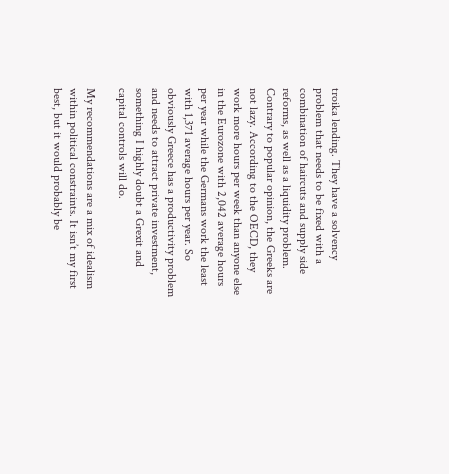troika lending. They have a solvency problem that needs to be fixed with a combination of haircuts and supply side reforms, as well as a liquidity problem. Contrary to popular opinion, the Greeks are not lazy. According to the OECD, they work more hours per week than anyone else in the Eurozone with 2,042 average hours per year while the Germans work the least with 1,371 average hours per year. So obviously Greece has a productivity problem and needs to attract private investment, something I highly doubt a Grexit and capital controls will do.

My recommendations are a mix of idealism within political constraints. It isn’t my first best, but it would probably be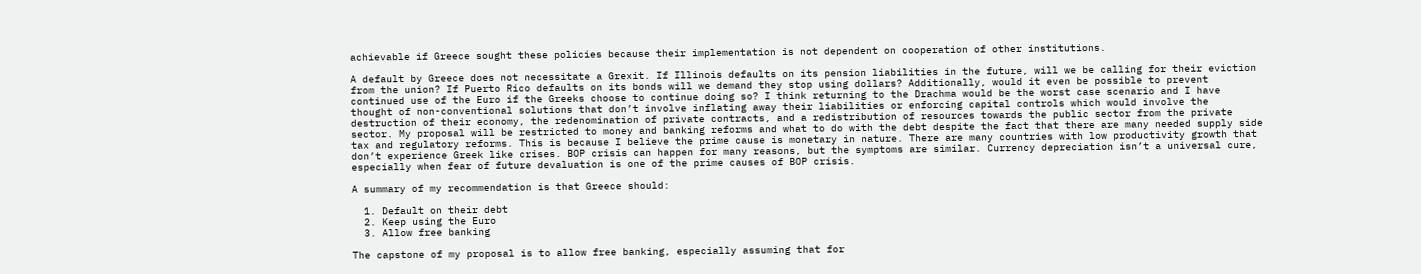achievable if Greece sought these policies because their implementation is not dependent on cooperation of other institutions.

A default by Greece does not necessitate a Grexit. If Illinois defaults on its pension liabilities in the future, will we be calling for their eviction from the union? If Puerto Rico defaults on its bonds will we demand they stop using dollars? Additionally, would it even be possible to prevent continued use of the Euro if the Greeks choose to continue doing so? I think returning to the Drachma would be the worst case scenario and I have thought of non-conventional solutions that don’t involve inflating away their liabilities or enforcing capital controls which would involve the destruction of their economy, the redenomination of private contracts, and a redistribution of resources towards the public sector from the private sector. My proposal will be restricted to money and banking reforms and what to do with the debt despite the fact that there are many needed supply side tax and regulatory reforms. This is because I believe the prime cause is monetary in nature. There are many countries with low productivity growth that don’t experience Greek like crises. BOP crisis can happen for many reasons, but the symptoms are similar. Currency depreciation isn’t a universal cure, especially when fear of future devaluation is one of the prime causes of BOP crisis.

A summary of my recommendation is that Greece should:

  1. Default on their debt
  2. Keep using the Euro
  3. Allow free banking

The capstone of my proposal is to allow free banking, especially assuming that for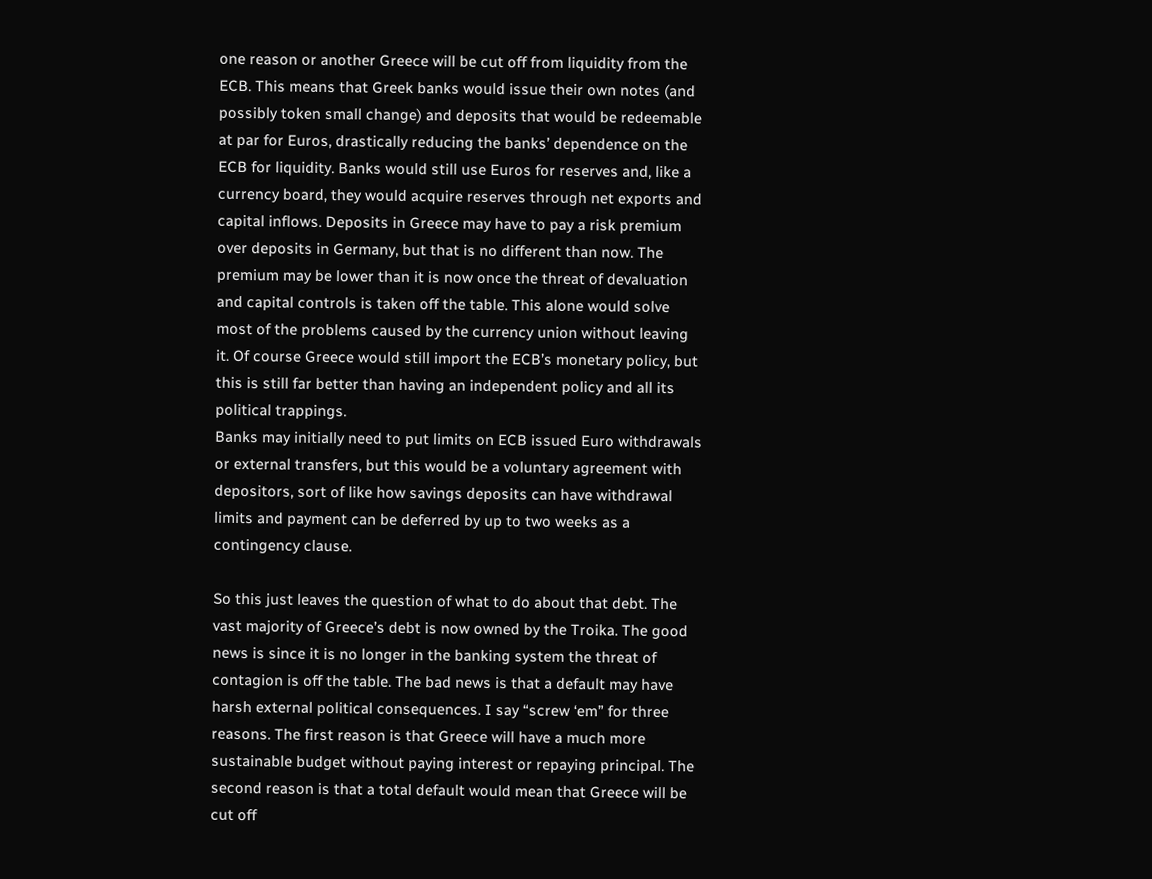one reason or another Greece will be cut off from liquidity from the ECB. This means that Greek banks would issue their own notes (and possibly token small change) and deposits that would be redeemable at par for Euros, drastically reducing the banks’ dependence on the ECB for liquidity. Banks would still use Euros for reserves and, like a currency board, they would acquire reserves through net exports and capital inflows. Deposits in Greece may have to pay a risk premium over deposits in Germany, but that is no different than now. The premium may be lower than it is now once the threat of devaluation and capital controls is taken off the table. This alone would solve most of the problems caused by the currency union without leaving it. Of course Greece would still import the ECB’s monetary policy, but this is still far better than having an independent policy and all its political trappings.
Banks may initially need to put limits on ECB issued Euro withdrawals or external transfers, but this would be a voluntary agreement with depositors, sort of like how savings deposits can have withdrawal limits and payment can be deferred by up to two weeks as a contingency clause.

So this just leaves the question of what to do about that debt. The vast majority of Greece’s debt is now owned by the Troika. The good news is since it is no longer in the banking system the threat of contagion is off the table. The bad news is that a default may have harsh external political consequences. I say “screw ‘em” for three reasons. The first reason is that Greece will have a much more sustainable budget without paying interest or repaying principal. The second reason is that a total default would mean that Greece will be cut off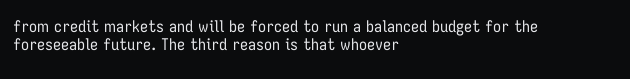from credit markets and will be forced to run a balanced budget for the foreseeable future. The third reason is that whoever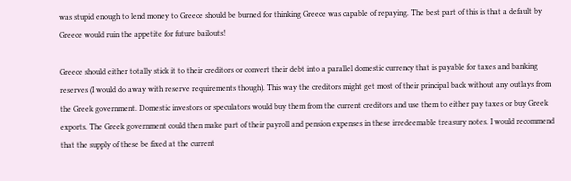was stupid enough to lend money to Greece should be burned for thinking Greece was capable of repaying. The best part of this is that a default by Greece would ruin the appetite for future bailouts!

Greece should either totally stick it to their creditors or convert their debt into a parallel domestic currency that is payable for taxes and banking reserves (I would do away with reserve requirements though). This way the creditors might get most of their principal back without any outlays from the Greek government. Domestic investors or speculators would buy them from the current creditors and use them to either pay taxes or buy Greek exports. The Greek government could then make part of their payroll and pension expenses in these irredeemable treasury notes. I would recommend that the supply of these be fixed at the current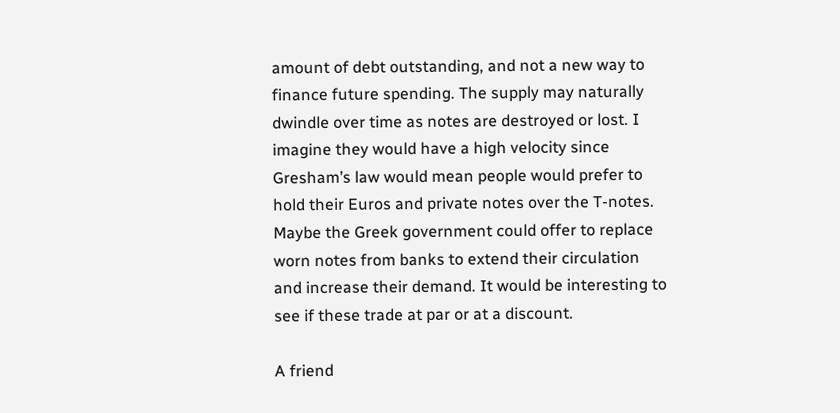amount of debt outstanding, and not a new way to finance future spending. The supply may naturally dwindle over time as notes are destroyed or lost. I imagine they would have a high velocity since Gresham’s law would mean people would prefer to hold their Euros and private notes over the T-notes. Maybe the Greek government could offer to replace worn notes from banks to extend their circulation and increase their demand. It would be interesting to see if these trade at par or at a discount.

A friend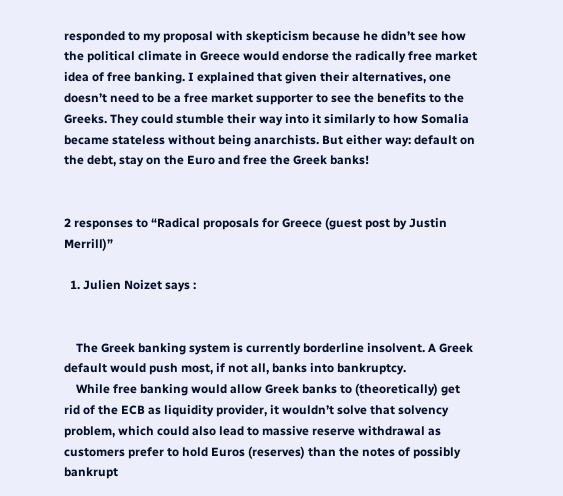responded to my proposal with skepticism because he didn’t see how the political climate in Greece would endorse the radically free market idea of free banking. I explained that given their alternatives, one doesn’t need to be a free market supporter to see the benefits to the Greeks. They could stumble their way into it similarly to how Somalia became stateless without being anarchists. But either way: default on the debt, stay on the Euro and free the Greek banks!


2 responses to “Radical proposals for Greece (guest post by Justin Merrill)”

  1. Julien Noizet says :


    The Greek banking system is currently borderline insolvent. A Greek default would push most, if not all, banks into bankruptcy.
    While free banking would allow Greek banks to (theoretically) get rid of the ECB as liquidity provider, it wouldn’t solve that solvency problem, which could also lead to massive reserve withdrawal as customers prefer to hold Euros (reserves) than the notes of possibly bankrupt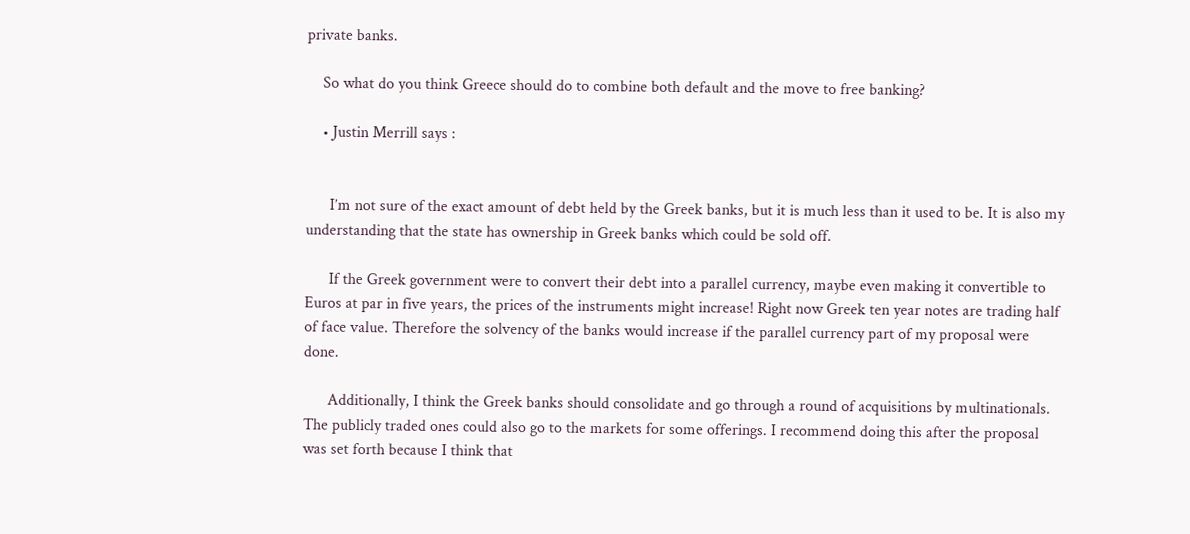private banks.

    So what do you think Greece should do to combine both default and the move to free banking?

    • Justin Merrill says :


      I’m not sure of the exact amount of debt held by the Greek banks, but it is much less than it used to be. It is also my understanding that the state has ownership in Greek banks which could be sold off.

      If the Greek government were to convert their debt into a parallel currency, maybe even making it convertible to Euros at par in five years, the prices of the instruments might increase! Right now Greek ten year notes are trading half of face value. Therefore the solvency of the banks would increase if the parallel currency part of my proposal were done.

      Additionally, I think the Greek banks should consolidate and go through a round of acquisitions by multinationals. The publicly traded ones could also go to the markets for some offerings. I recommend doing this after the proposal was set forth because I think that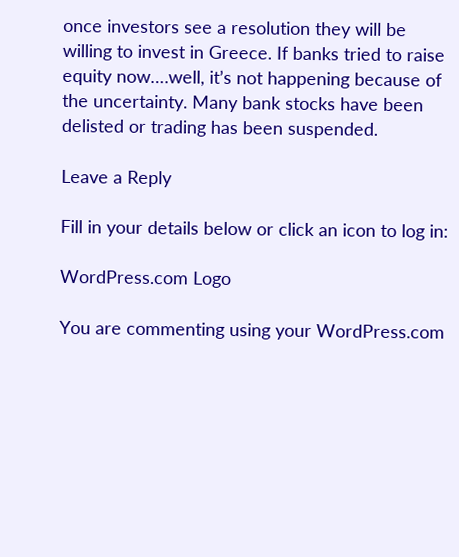once investors see a resolution they will be willing to invest in Greece. If banks tried to raise equity now….well, it’s not happening because of the uncertainty. Many bank stocks have been delisted or trading has been suspended.

Leave a Reply

Fill in your details below or click an icon to log in:

WordPress.com Logo

You are commenting using your WordPress.com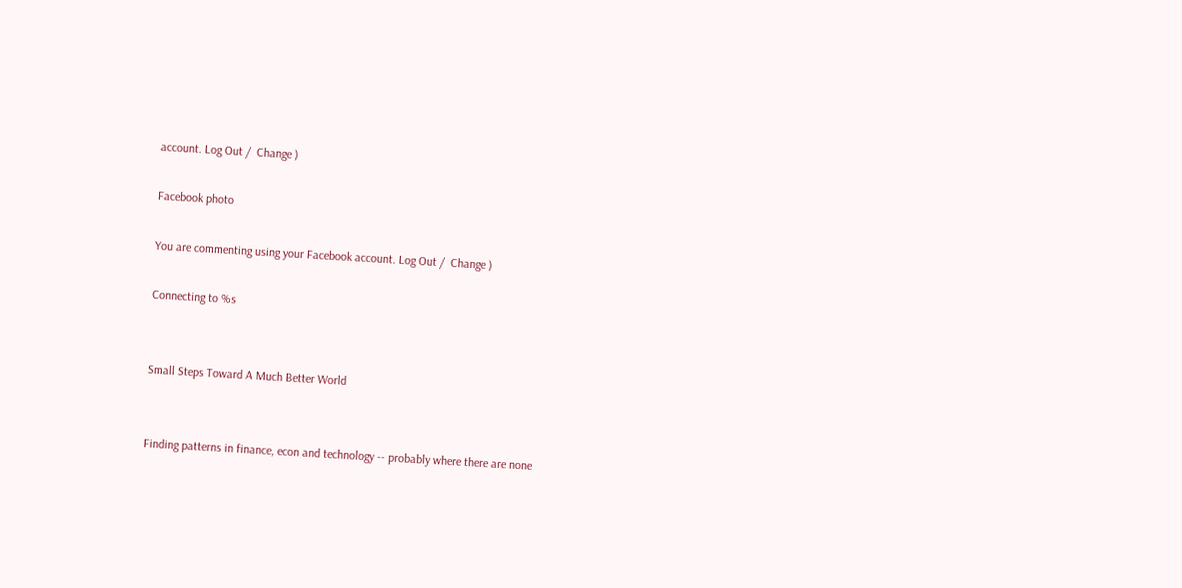account. Log Out /  Change )

Facebook photo

You are commenting using your Facebook account. Log Out /  Change )

Connecting to %s


Small Steps Toward A Much Better World


Finding patterns in finance, econ and technology -- probably where there are none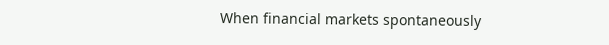When financial markets spontaneously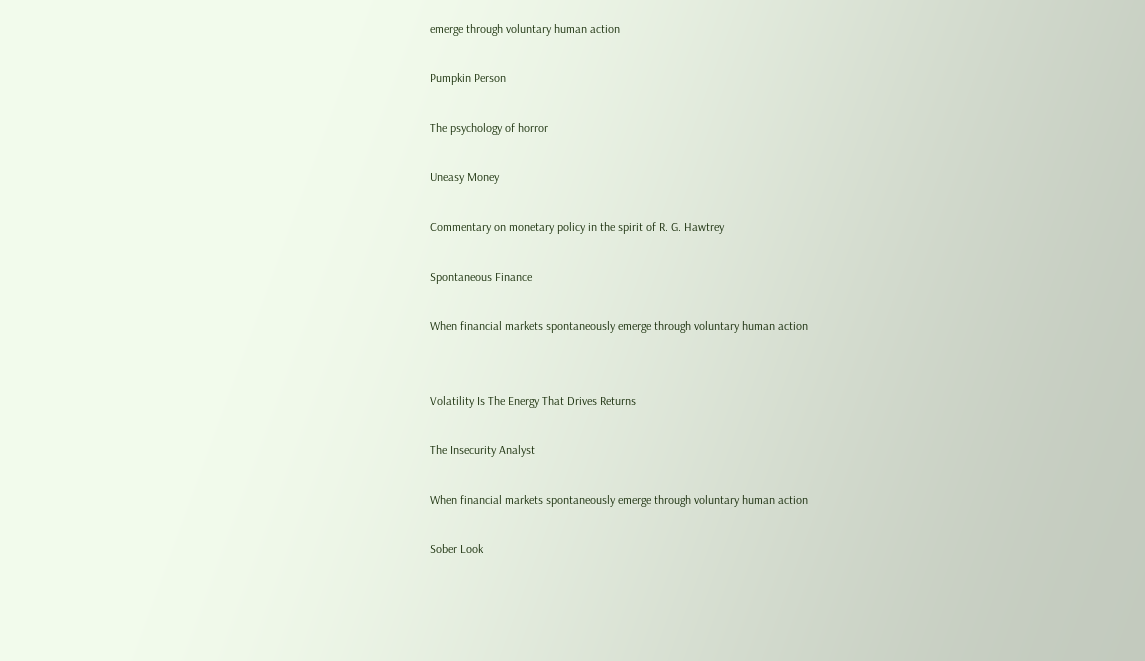emerge through voluntary human action

Pumpkin Person

The psychology of horror

Uneasy Money

Commentary on monetary policy in the spirit of R. G. Hawtrey

Spontaneous Finance

When financial markets spontaneously emerge through voluntary human action


Volatility Is The Energy That Drives Returns

The Insecurity Analyst

When financial markets spontaneously emerge through voluntary human action

Sober Look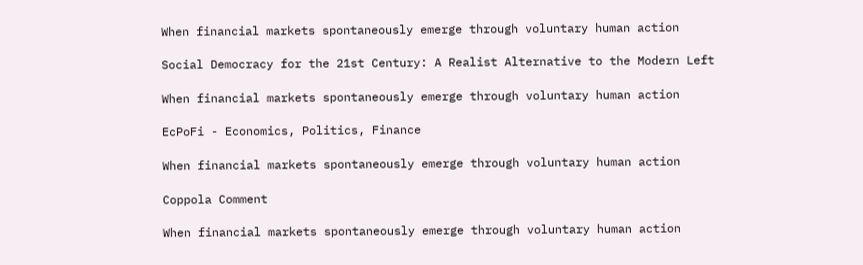When financial markets spontaneously emerge through voluntary human action

Social Democracy for the 21st Century: A Realist Alternative to the Modern Left

When financial markets spontaneously emerge through voluntary human action

EcPoFi - Economics, Politics, Finance

When financial markets spontaneously emerge through voluntary human action

Coppola Comment

When financial markets spontaneously emerge through voluntary human action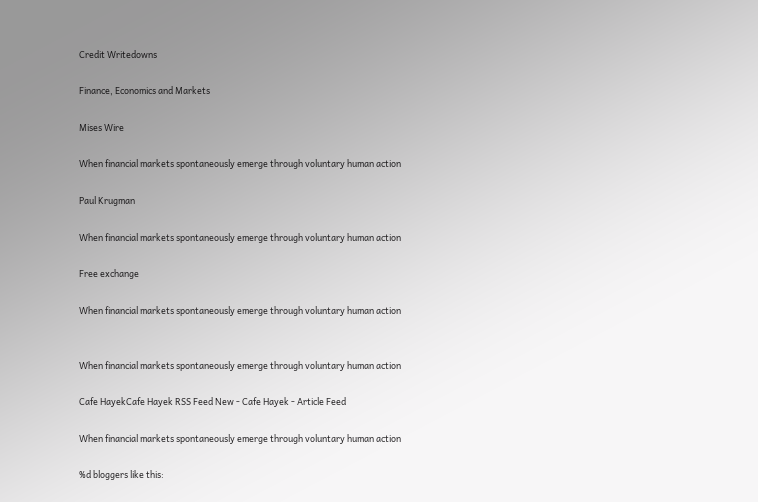Credit Writedowns

Finance, Economics and Markets

Mises Wire

When financial markets spontaneously emerge through voluntary human action

Paul Krugman

When financial markets spontaneously emerge through voluntary human action

Free exchange

When financial markets spontaneously emerge through voluntary human action


When financial markets spontaneously emerge through voluntary human action

Cafe HayekCafe Hayek RSS Feed New - Cafe Hayek - Article Feed

When financial markets spontaneously emerge through voluntary human action

%d bloggers like this: